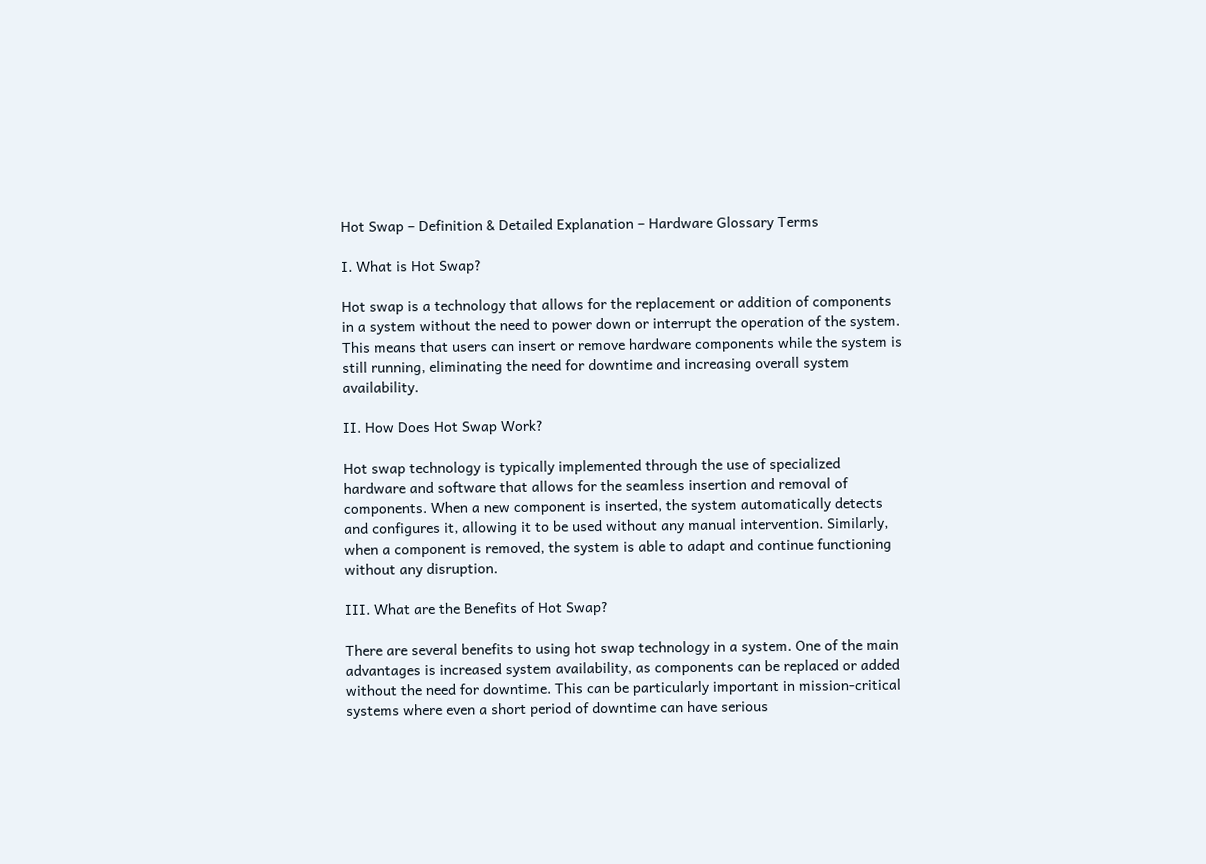Hot Swap – Definition & Detailed Explanation – Hardware Glossary Terms

I. What is Hot Swap?

Hot swap is a technology that allows for the replacement or addition of components in a system without the need to power down or interrupt the operation of the system. This means that users can insert or remove hardware components while the system is still running, eliminating the need for downtime and increasing overall system availability.

II. How Does Hot Swap Work?

Hot swap technology is typically implemented through the use of specialized hardware and software that allows for the seamless insertion and removal of components. When a new component is inserted, the system automatically detects and configures it, allowing it to be used without any manual intervention. Similarly, when a component is removed, the system is able to adapt and continue functioning without any disruption.

III. What are the Benefits of Hot Swap?

There are several benefits to using hot swap technology in a system. One of the main advantages is increased system availability, as components can be replaced or added without the need for downtime. This can be particularly important in mission-critical systems where even a short period of downtime can have serious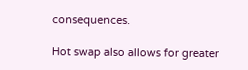consequences.

Hot swap also allows for greater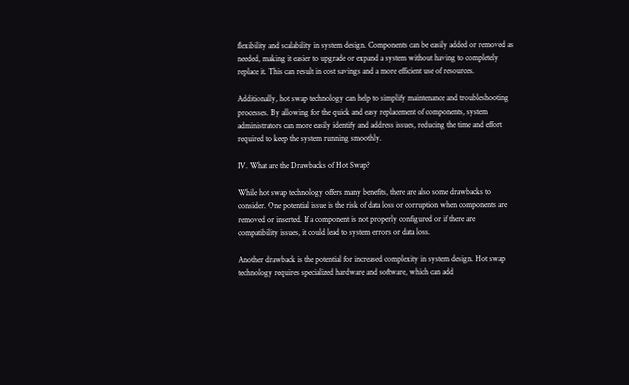flexibility and scalability in system design. Components can be easily added or removed as needed, making it easier to upgrade or expand a system without having to completely replace it. This can result in cost savings and a more efficient use of resources.

Additionally, hot swap technology can help to simplify maintenance and troubleshooting processes. By allowing for the quick and easy replacement of components, system administrators can more easily identify and address issues, reducing the time and effort required to keep the system running smoothly.

IV. What are the Drawbacks of Hot Swap?

While hot swap technology offers many benefits, there are also some drawbacks to consider. One potential issue is the risk of data loss or corruption when components are removed or inserted. If a component is not properly configured or if there are compatibility issues, it could lead to system errors or data loss.

Another drawback is the potential for increased complexity in system design. Hot swap technology requires specialized hardware and software, which can add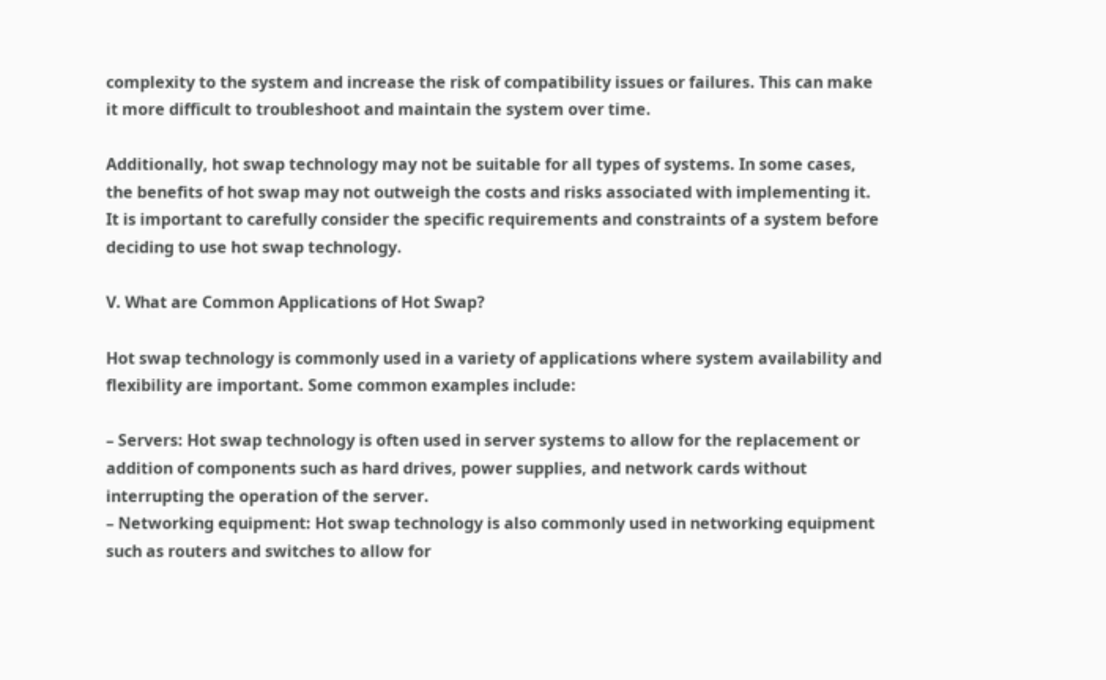complexity to the system and increase the risk of compatibility issues or failures. This can make it more difficult to troubleshoot and maintain the system over time.

Additionally, hot swap technology may not be suitable for all types of systems. In some cases, the benefits of hot swap may not outweigh the costs and risks associated with implementing it. It is important to carefully consider the specific requirements and constraints of a system before deciding to use hot swap technology.

V. What are Common Applications of Hot Swap?

Hot swap technology is commonly used in a variety of applications where system availability and flexibility are important. Some common examples include:

– Servers: Hot swap technology is often used in server systems to allow for the replacement or addition of components such as hard drives, power supplies, and network cards without interrupting the operation of the server.
– Networking equipment: Hot swap technology is also commonly used in networking equipment such as routers and switches to allow for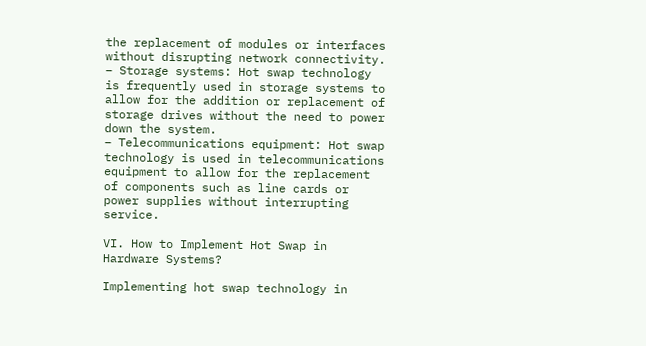the replacement of modules or interfaces without disrupting network connectivity.
– Storage systems: Hot swap technology is frequently used in storage systems to allow for the addition or replacement of storage drives without the need to power down the system.
– Telecommunications equipment: Hot swap technology is used in telecommunications equipment to allow for the replacement of components such as line cards or power supplies without interrupting service.

VI. How to Implement Hot Swap in Hardware Systems?

Implementing hot swap technology in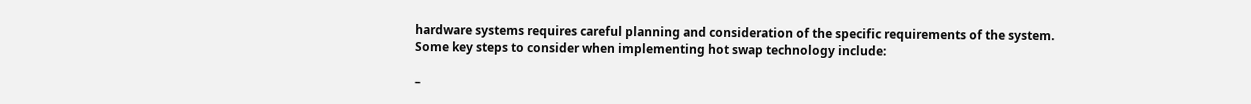hardware systems requires careful planning and consideration of the specific requirements of the system. Some key steps to consider when implementing hot swap technology include:

–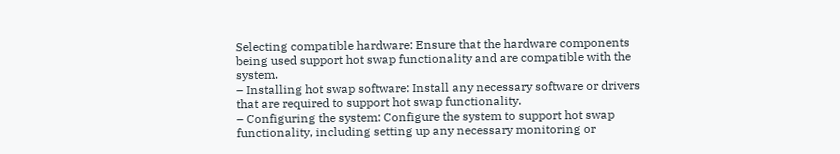Selecting compatible hardware: Ensure that the hardware components being used support hot swap functionality and are compatible with the system.
– Installing hot swap software: Install any necessary software or drivers that are required to support hot swap functionality.
– Configuring the system: Configure the system to support hot swap functionality, including setting up any necessary monitoring or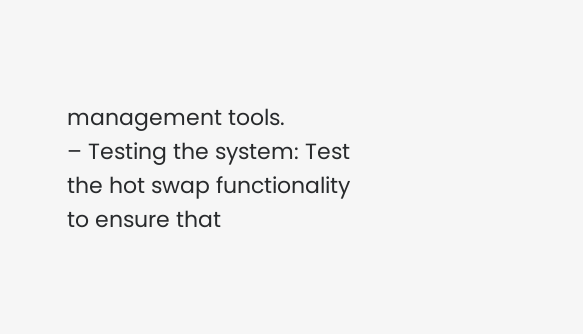management tools.
– Testing the system: Test the hot swap functionality to ensure that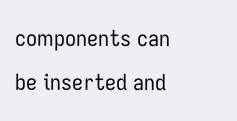components can be inserted and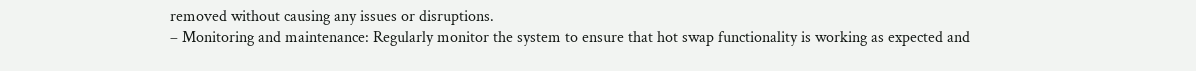removed without causing any issues or disruptions.
– Monitoring and maintenance: Regularly monitor the system to ensure that hot swap functionality is working as expected and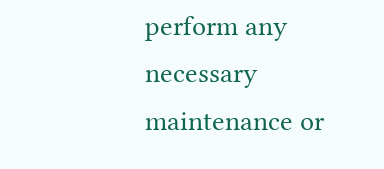perform any necessary maintenance or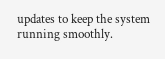updates to keep the system running smoothly.